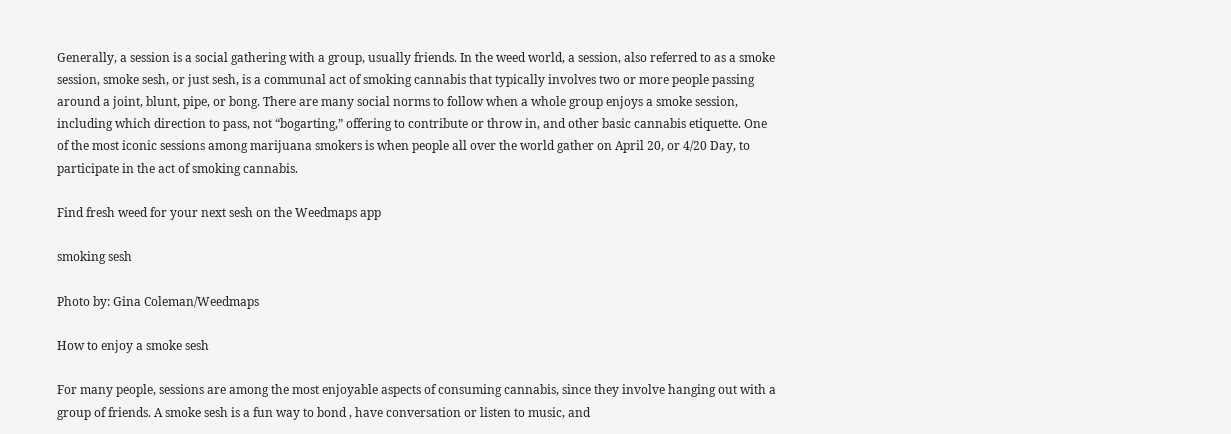Generally, a session is a social gathering with a group, usually friends. In the weed world, a session, also referred to as a smoke session, smoke sesh, or just sesh, is a communal act of smoking cannabis that typically involves two or more people passing around a joint, blunt, pipe, or bong. There are many social norms to follow when a whole group enjoys a smoke session, including which direction to pass, not “bogarting,” offering to contribute or throw in, and other basic cannabis etiquette. One of the most iconic sessions among marijuana smokers is when people all over the world gather on April 20, or 4/20 Day, to participate in the act of smoking cannabis.

Find fresh weed for your next sesh on the Weedmaps app

smoking sesh

Photo by: Gina Coleman/Weedmaps

How to enjoy a smoke sesh

For many people, sessions are among the most enjoyable aspects of consuming cannabis, since they involve hanging out with a group of friends. A smoke sesh is a fun way to bond , have conversation or listen to music, and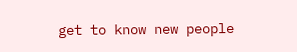get to know new people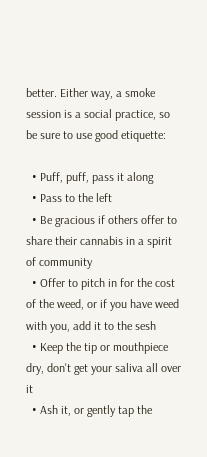better. Either way, a smoke session is a social practice, so be sure to use good etiquette:

  • Puff, puff, pass it along
  • Pass to the left
  • Be gracious if others offer to share their cannabis in a spirit of community
  • Offer to pitch in for the cost of the weed, or if you have weed with you, add it to the sesh
  • Keep the tip or mouthpiece dry, don't get your saliva all over it
  • Ash it, or gently tap the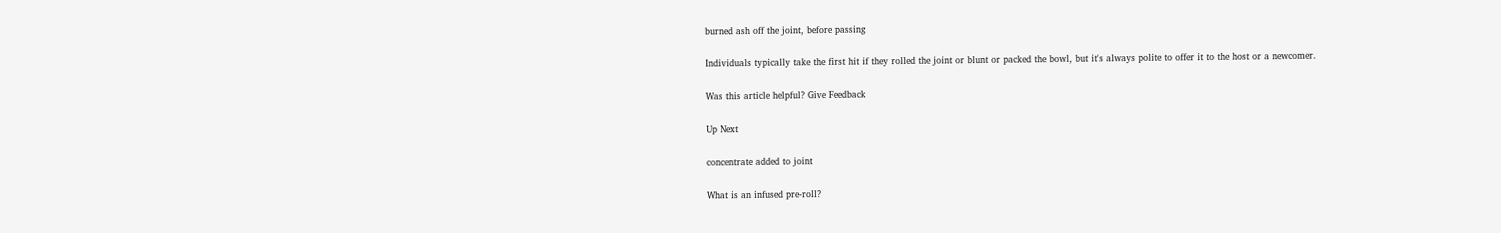burned ash off the joint, before passing

Individuals typically take the first hit if they rolled the joint or blunt or packed the bowl, but it's always polite to offer it to the host or a newcomer.

Was this article helpful? Give Feedback

Up Next

concentrate added to joint

What is an infused pre-roll?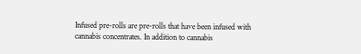Infused pre-rolls are pre-rolls that have been infused with cannabis concentrates. In addition to cannabis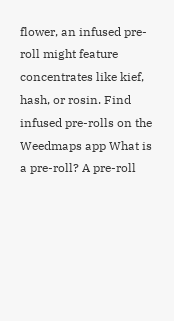flower, an infused pre-roll might feature concentrates like kief, hash, or rosin. Find infused pre-rolls on the Weedmaps app What is a pre-roll? A pre-roll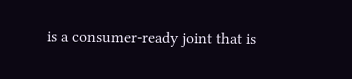is a consumer-ready joint that is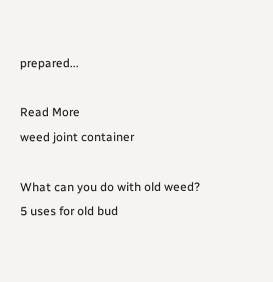prepared...

Read More
weed joint container

What can you do with old weed? 5 uses for old bud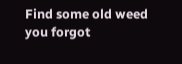Find some old weed you forgot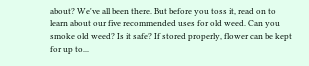about? We've all been there. But before you toss it, read on to learn about our five recommended uses for old weed. Can you smoke old weed? Is it safe? If stored properly, flower can be kept for up to...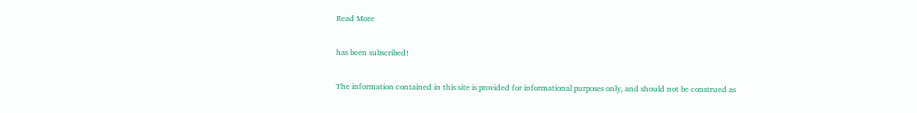Read More

has been subscribed!

The information contained in this site is provided for informational purposes only, and should not be construed as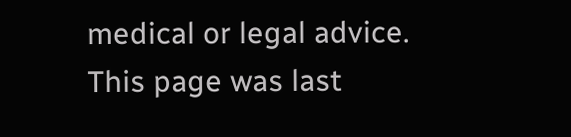medical or legal advice. This page was last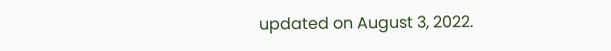updated on August 3, 2022.